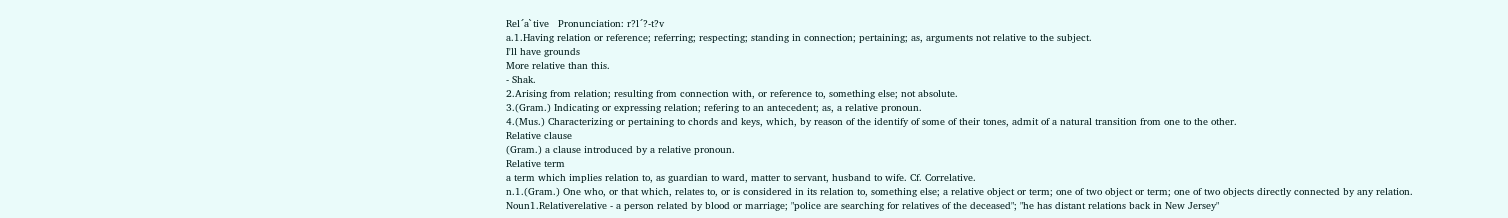Rel´a`tive   Pronunciation: r?l´?-t?v
a.1.Having relation or reference; referring; respecting; standing in connection; pertaining; as, arguments not relative to the subject.
I'll have grounds
More relative than this.
- Shak.
2.Arising from relation; resulting from connection with, or reference to, something else; not absolute.
3.(Gram.) Indicating or expressing relation; refering to an antecedent; as, a relative pronoun.
4.(Mus.) Characterizing or pertaining to chords and keys, which, by reason of the identify of some of their tones, admit of a natural transition from one to the other.
Relative clause
(Gram.) a clause introduced by a relative pronoun.
Relative term
a term which implies relation to, as guardian to ward, matter to servant, husband to wife. Cf. Correlative.
n.1.(Gram.) One who, or that which, relates to, or is considered in its relation to, something else; a relative object or term; one of two object or term; one of two objects directly connected by any relation.
Noun1.Relativerelative - a person related by blood or marriage; "police are searching for relatives of the deceased"; "he has distant relations back in New Jersey"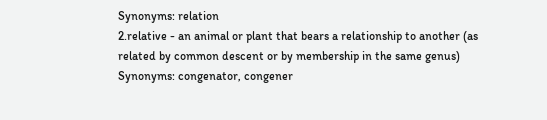Synonyms: relation
2.relative - an animal or plant that bears a relationship to another (as related by common descent or by membership in the same genus)
Synonyms: congenator, congener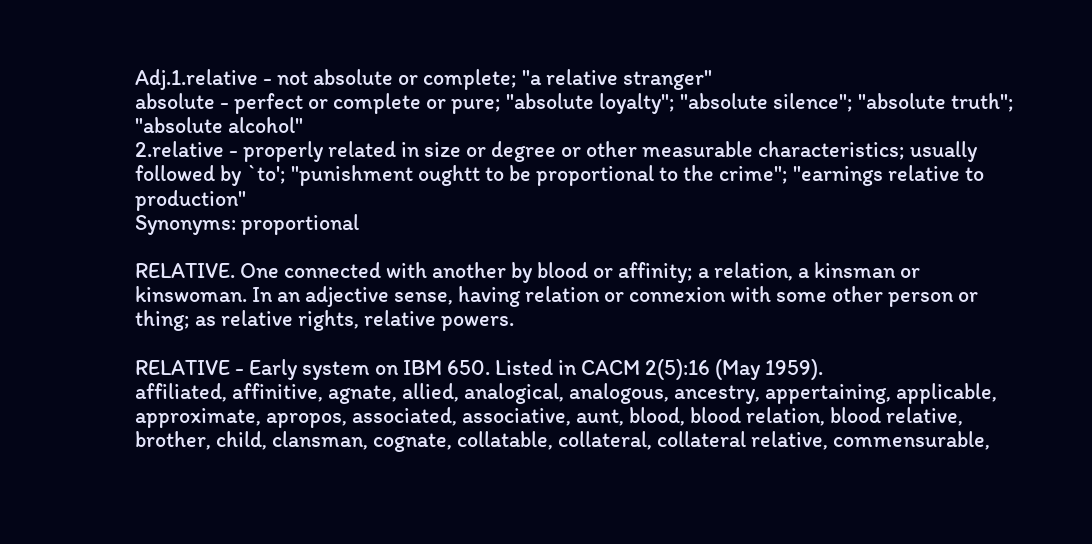Adj.1.relative - not absolute or complete; "a relative stranger"
absolute - perfect or complete or pure; "absolute loyalty"; "absolute silence"; "absolute truth"; "absolute alcohol"
2.relative - properly related in size or degree or other measurable characteristics; usually followed by `to'; "punishment oughtt to be proportional to the crime"; "earnings relative to production"
Synonyms: proportional

RELATIVE. One connected with another by blood or affinity; a relation, a kinsman or kinswoman. In an adjective sense, having relation or connexion with some other person or thing; as relative rights, relative powers.

RELATIVE - Early system on IBM 650. Listed in CACM 2(5):16 (May 1959).
affiliated, affinitive, agnate, allied, analogical, analogous, ancestry, appertaining, applicable, approximate, apropos, associated, associative, aunt, blood, blood relation, blood relative, brother, child, clansman, cognate, collatable, collateral, collateral relative, commensurable,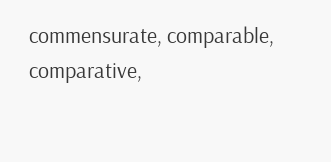commensurate, comparable, comparative,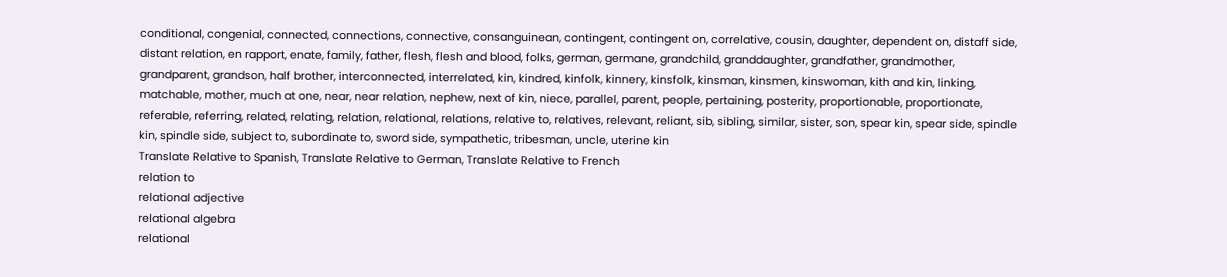conditional, congenial, connected, connections, connective, consanguinean, contingent, contingent on, correlative, cousin, daughter, dependent on, distaff side, distant relation, en rapport, enate, family, father, flesh, flesh and blood, folks, german, germane, grandchild, granddaughter, grandfather, grandmother, grandparent, grandson, half brother, interconnected, interrelated, kin, kindred, kinfolk, kinnery, kinsfolk, kinsman, kinsmen, kinswoman, kith and kin, linking, matchable, mother, much at one, near, near relation, nephew, next of kin, niece, parallel, parent, people, pertaining, posterity, proportionable, proportionate, referable, referring, related, relating, relation, relational, relations, relative to, relatives, relevant, reliant, sib, sibling, similar, sister, son, spear kin, spear side, spindle kin, spindle side, subject to, subordinate to, sword side, sympathetic, tribesman, uncle, uterine kin
Translate Relative to Spanish, Translate Relative to German, Translate Relative to French
relation to
relational adjective
relational algebra
relational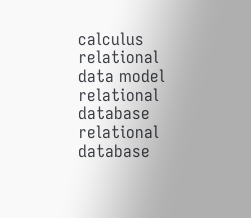calculus
relational data model
relational database
relational database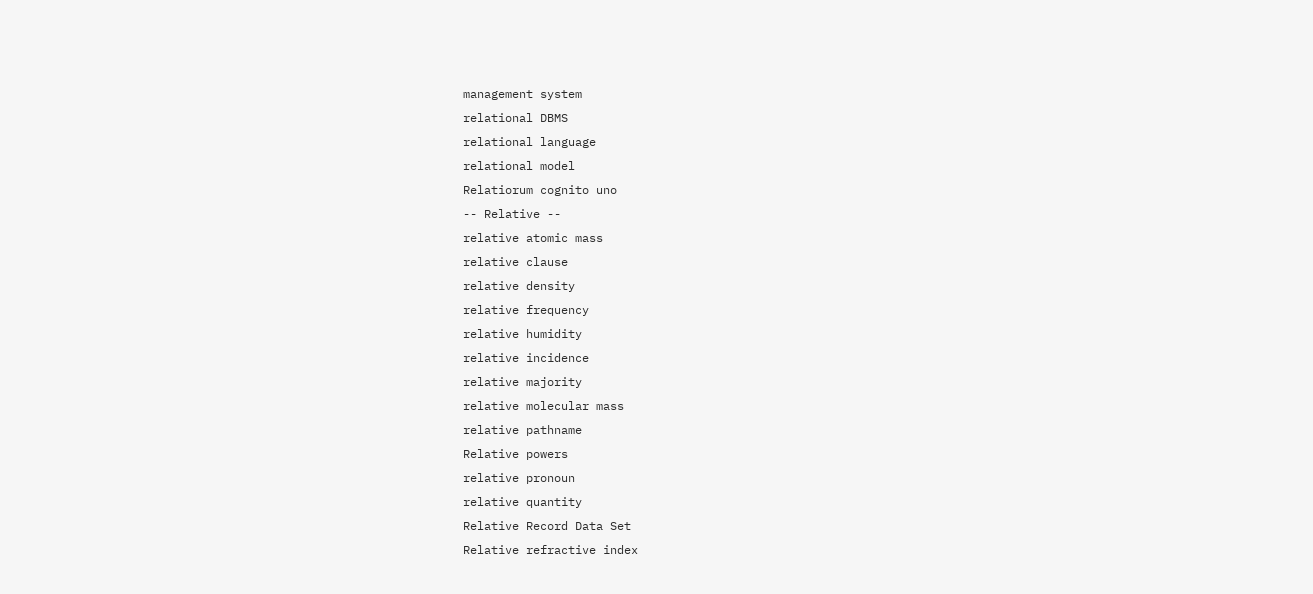management system
relational DBMS
relational language
relational model
Relatiorum cognito uno
-- Relative --
relative atomic mass
relative clause
relative density
relative frequency
relative humidity
relative incidence
relative majority
relative molecular mass
relative pathname
Relative powers
relative pronoun
relative quantity
Relative Record Data Set
Relative refractive index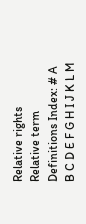Relative rights
Relative term
Definitions Index: # A B C D E F G H I J K L M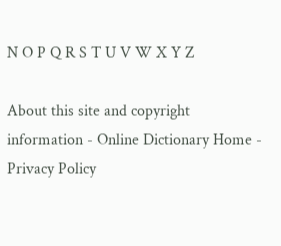N O P Q R S T U V W X Y Z

About this site and copyright information - Online Dictionary Home - Privacy Policy